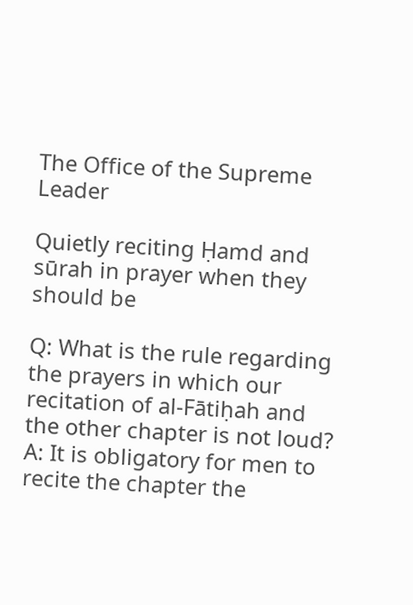The Office of the Supreme Leader

Quietly reciting Ḥamd and sūrah in prayer when they should be

Q: What is the rule regarding the prayers in which our recitation of al-Fātiḥah and the other chapter is not loud?
A: It is obligatory for men to recite the chapter the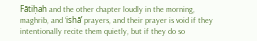Fātiḥah and the other chapter loudly in the morning, maghrib, and ‘ishā’ prayers, and their prayer is void if they intentionally recite them quietly, but if they do so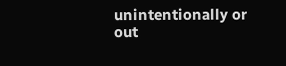unintentionally or out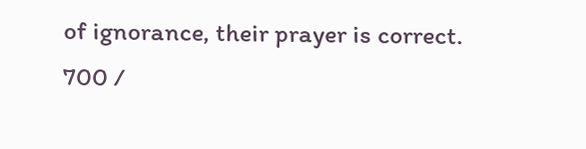of ignorance, their prayer is correct.
700 /